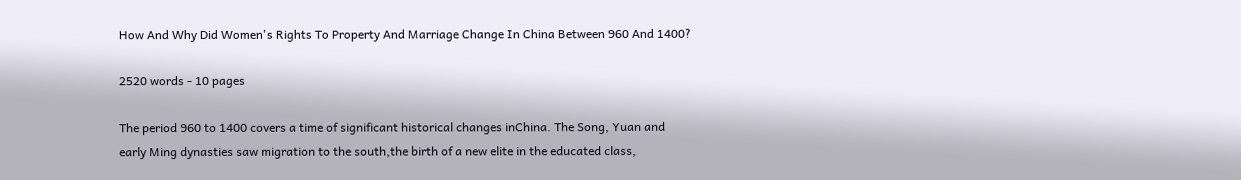How And Why Did Women's Rights To Property And Marriage Change In China Between 960 And 1400?

2520 words - 10 pages

The period 960 to 1400 covers a time of significant historical changes inChina. The Song, Yuan and early Ming dynasties saw migration to the south,the birth of a new elite in the educated class,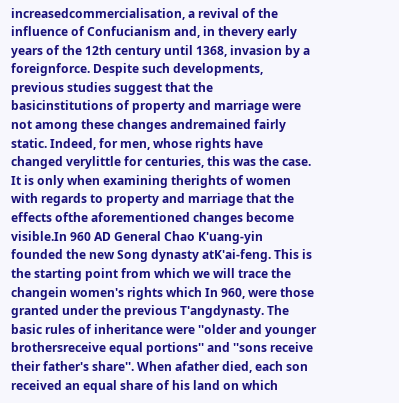increasedcommercialisation, a revival of the influence of Confucianism and, in thevery early years of the 12th century until 1368, invasion by a foreignforce. Despite such developments, previous studies suggest that the basicinstitutions of property and marriage were not among these changes andremained fairly static. Indeed, for men, whose rights have changed verylittle for centuries, this was the case. It is only when examining therights of women with regards to property and marriage that the effects ofthe aforementioned changes become visible.In 960 AD General Chao K'uang-yin founded the new Song dynasty atK'ai-feng. This is the starting point from which we will trace the changein women's rights which In 960, were those granted under the previous T'angdynasty. The basic rules of inheritance were ''older and younger brothersreceive equal portions'' and ''sons receive their father's share''. When afather died, each son received an equal share of his land on which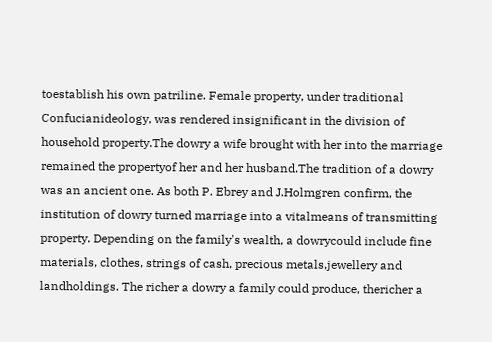toestablish his own patriline. Female property, under traditional Confucianideology, was rendered insignificant in the division of household property.The dowry a wife brought with her into the marriage remained the propertyof her and her husband.The tradition of a dowry was an ancient one. As both P. Ebrey and J.Holmgren confirm, the institution of dowry turned marriage into a vitalmeans of transmitting property. Depending on the family's wealth, a dowrycould include fine materials, clothes, strings of cash, precious metals,jewellery and landholdings. The richer a dowry a family could produce, thericher a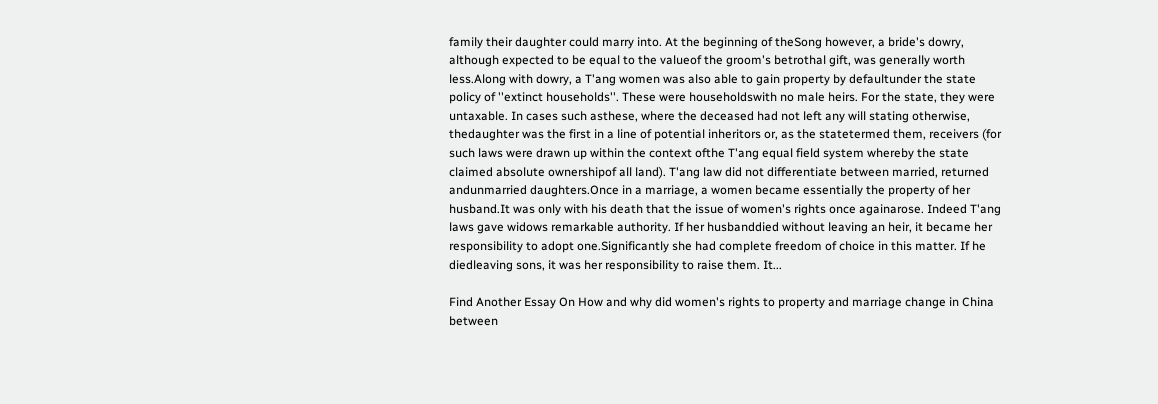family their daughter could marry into. At the beginning of theSong however, a bride's dowry, although expected to be equal to the valueof the groom's betrothal gift, was generally worth less.Along with dowry, a T'ang women was also able to gain property by defaultunder the state policy of ''extinct households''. These were householdswith no male heirs. For the state, they were untaxable. In cases such asthese, where the deceased had not left any will stating otherwise, thedaughter was the first in a line of potential inheritors or, as the statetermed them, receivers (for such laws were drawn up within the context ofthe T'ang equal field system whereby the state claimed absolute ownershipof all land). T'ang law did not differentiate between married, returned andunmarried daughters.Once in a marriage, a women became essentially the property of her husband.It was only with his death that the issue of women's rights once againarose. Indeed T'ang laws gave widows remarkable authority. If her husbanddied without leaving an heir, it became her responsibility to adopt one.Significantly she had complete freedom of choice in this matter. If he diedleaving sons, it was her responsibility to raise them. It...

Find Another Essay On How and why did women's rights to property and marriage change in China between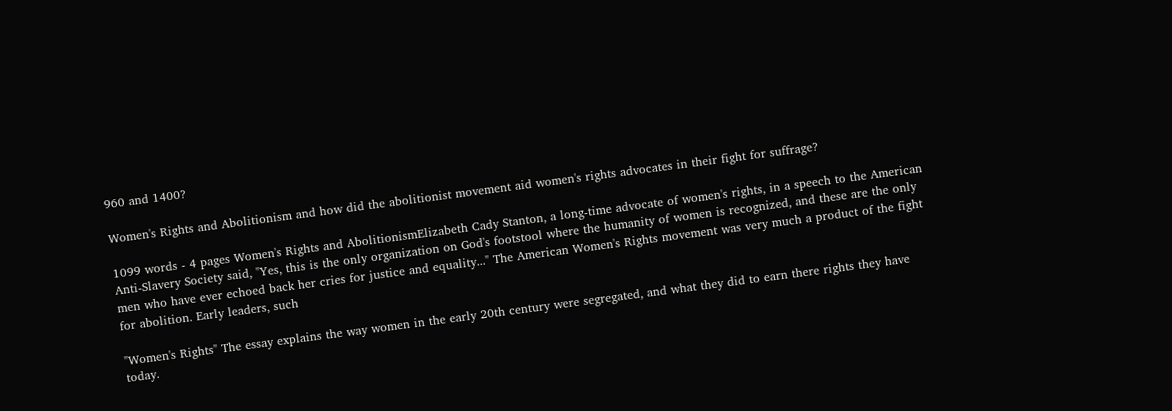960 and 1400?

Women's Rights and Abolitionism and how did the abolitionist movement aid women's rights advocates in their fight for suffrage?

1099 words - 4 pages Women's Rights and AbolitionismElizabeth Cady Stanton, a long-time advocate of women's rights, in a speech to the American Anti-Slavery Society said, "Yes, this is the only organization on God's footstool where the humanity of women is recognized, and these are the only men who have ever echoed back her cries for justice and equality..." The American Women's Rights movement was very much a product of the fight for abolition. Early leaders, such

"Women's Rights" The essay explains the way women in the early 20th century were segregated, and what they did to earn there rights they have today.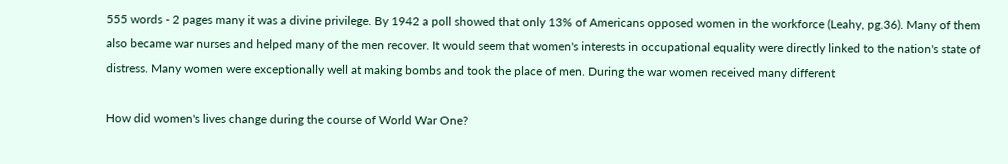555 words - 2 pages many it was a divine privilege. By 1942 a poll showed that only 13% of Americans opposed women in the workforce (Leahy, pg.36). Many of them also became war nurses and helped many of the men recover. It would seem that women's interests in occupational equality were directly linked to the nation's state of distress. Many women were exceptionally well at making bombs and took the place of men. During the war women received many different

How did women's lives change during the course of World War One?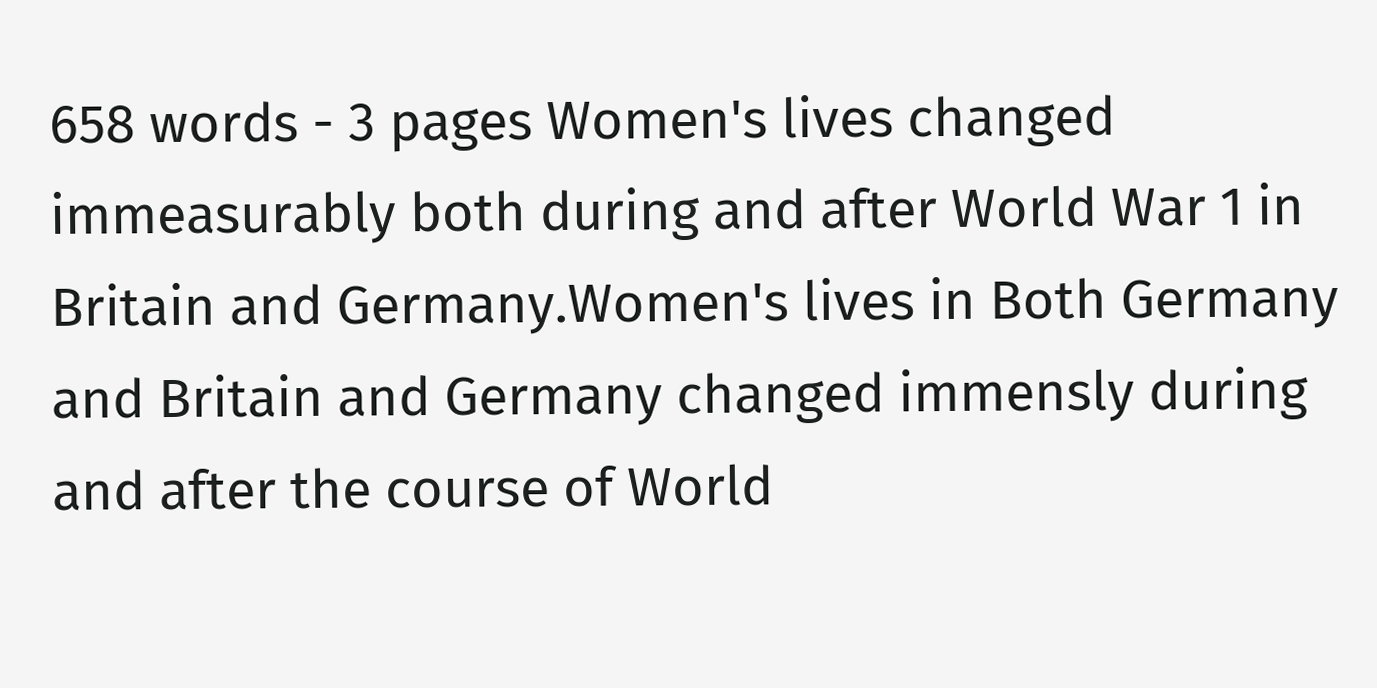658 words - 3 pages Women's lives changed immeasurably both during and after World War 1 in Britain and Germany.Women's lives in Both Germany and Britain and Germany changed immensly during and after the course of World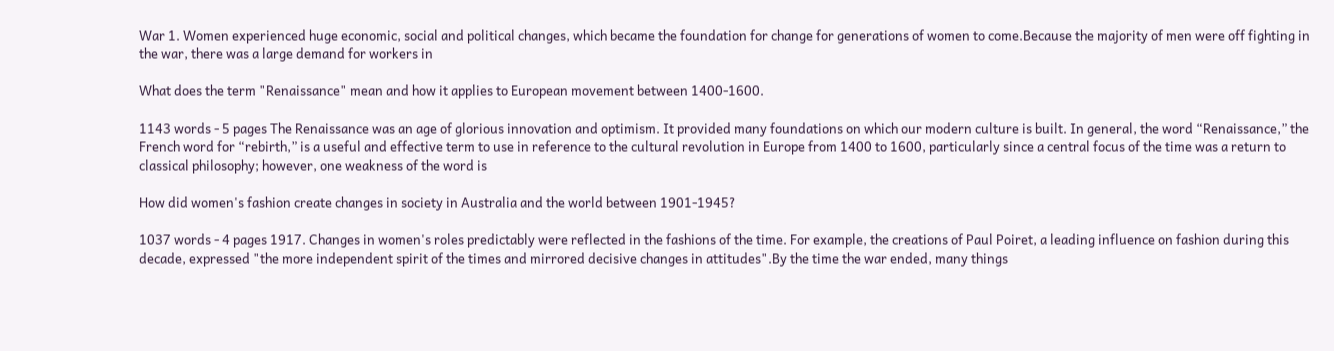War 1. Women experienced huge economic, social and political changes, which became the foundation for change for generations of women to come.Because the majority of men were off fighting in the war, there was a large demand for workers in

What does the term "Renaissance" mean and how it applies to European movement between 1400-1600.

1143 words - 5 pages The Renaissance was an age of glorious innovation and optimism. It provided many foundations on which our modern culture is built. In general, the word “Renaissance,” the French word for “rebirth,” is a useful and effective term to use in reference to the cultural revolution in Europe from 1400 to 1600, particularly since a central focus of the time was a return to classical philosophy; however, one weakness of the word is

How did women's fashion create changes in society in Australia and the world between 1901-1945?

1037 words - 4 pages 1917. Changes in women's roles predictably were reflected in the fashions of the time. For example, the creations of Paul Poiret, a leading influence on fashion during this decade, expressed "the more independent spirit of the times and mirrored decisive changes in attitudes".By the time the war ended, many things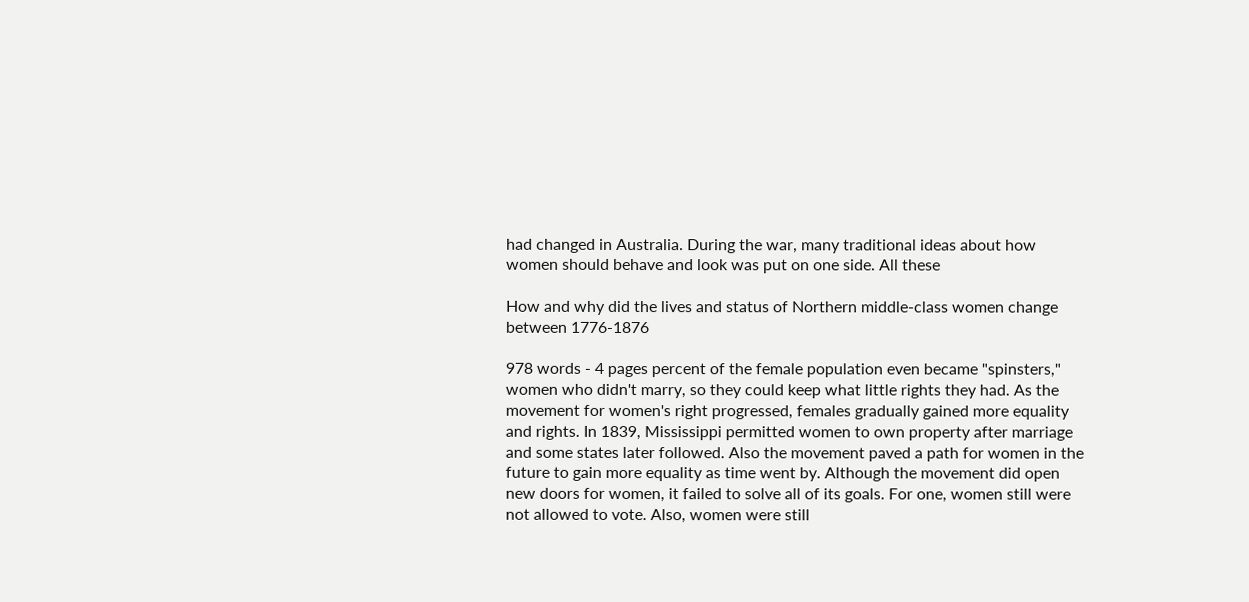had changed in Australia. During the war, many traditional ideas about how women should behave and look was put on one side. All these

How and why did the lives and status of Northern middle-class women change between 1776-1876

978 words - 4 pages percent of the female population even became "spinsters," women who didn't marry, so they could keep what little rights they had. As the movement for women's right progressed, females gradually gained more equality and rights. In 1839, Mississippi permitted women to own property after marriage and some states later followed. Also the movement paved a path for women in the future to gain more equality as time went by. Although the movement did open new doors for women, it failed to solve all of its goals. For one, women still were not allowed to vote. Also, women were still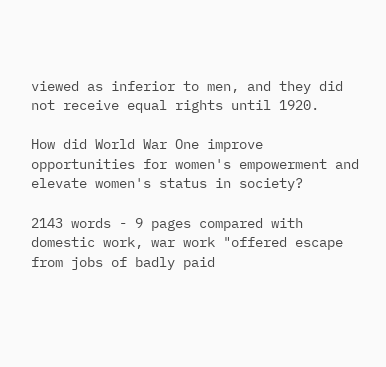viewed as inferior to men, and they did not receive equal rights until 1920.

How did World War One improve opportunities for women's empowerment and elevate women's status in society?

2143 words - 9 pages compared with domestic work, war work "offered escape from jobs of badly paid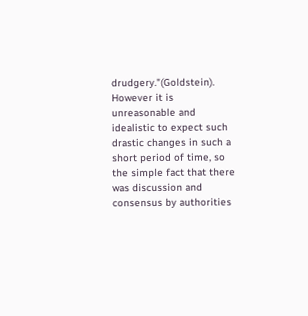drudgery."(Goldstein). However it is unreasonable and idealistic to expect such drastic changes in such a short period of time, so the simple fact that there was discussion and consensus by authorities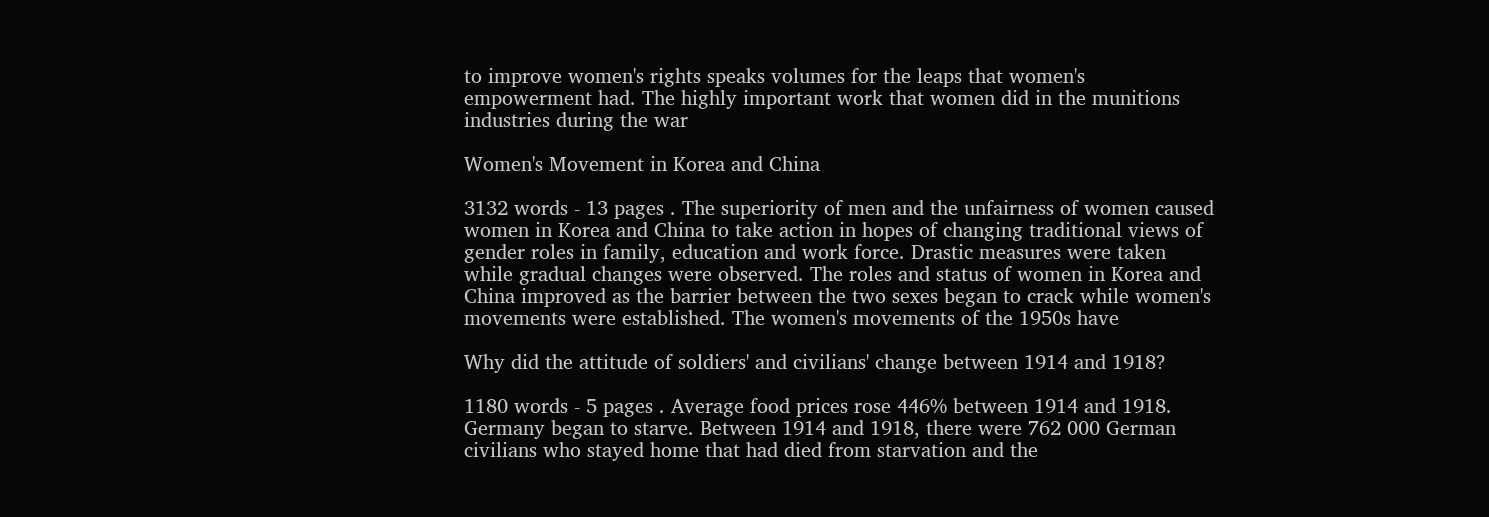to improve women's rights speaks volumes for the leaps that women's empowerment had. The highly important work that women did in the munitions industries during the war

Women's Movement in Korea and China

3132 words - 13 pages . The superiority of men and the unfairness of women caused women in Korea and China to take action in hopes of changing traditional views of gender roles in family, education and work force. Drastic measures were taken while gradual changes were observed. The roles and status of women in Korea and China improved as the barrier between the two sexes began to crack while women's movements were established. The women's movements of the 1950s have

Why did the attitude of soldiers' and civilians' change between 1914 and 1918?

1180 words - 5 pages . Average food prices rose 446% between 1914 and 1918. Germany began to starve. Between 1914 and 1918, there were 762 000 German civilians who stayed home that had died from starvation and the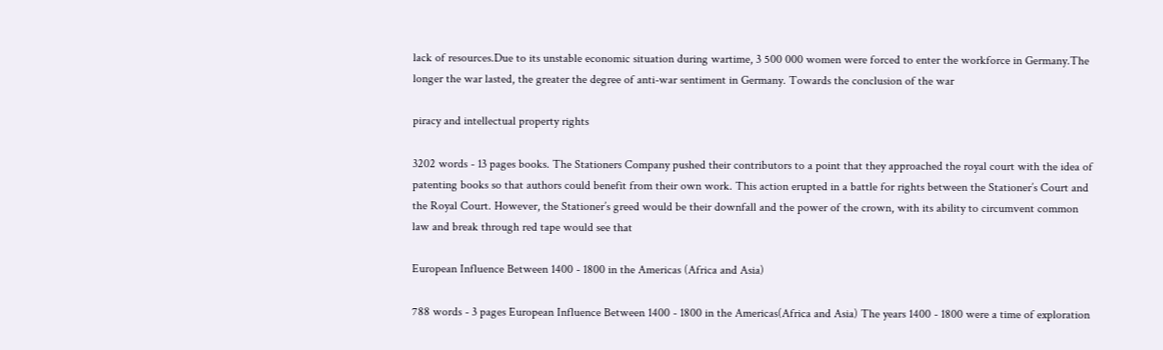lack of resources.Due to its unstable economic situation during wartime, 3 500 000 women were forced to enter the workforce in Germany.The longer the war lasted, the greater the degree of anti-war sentiment in Germany. Towards the conclusion of the war

piracy and intellectual property rights

3202 words - 13 pages books. The Stationers Company pushed their contributors to a point that they approached the royal court with the idea of patenting books so that authors could benefit from their own work. This action erupted in a battle for rights between the Stationer’s Court and the Royal Court. However, the Stationer’s greed would be their downfall and the power of the crown, with its ability to circumvent common law and break through red tape would see that

European Influence Between 1400 - 1800 in the Americas (Africa and Asia)

788 words - 3 pages European Influence Between 1400 - 1800 in the Americas(Africa and Asia) The years 1400 - 1800 were a time of exploration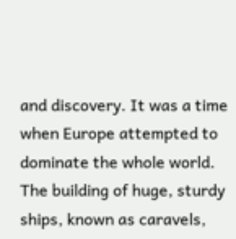and discovery. It was a time when Europe attempted to dominate the whole world. The building of huge, sturdy ships, known as caravels,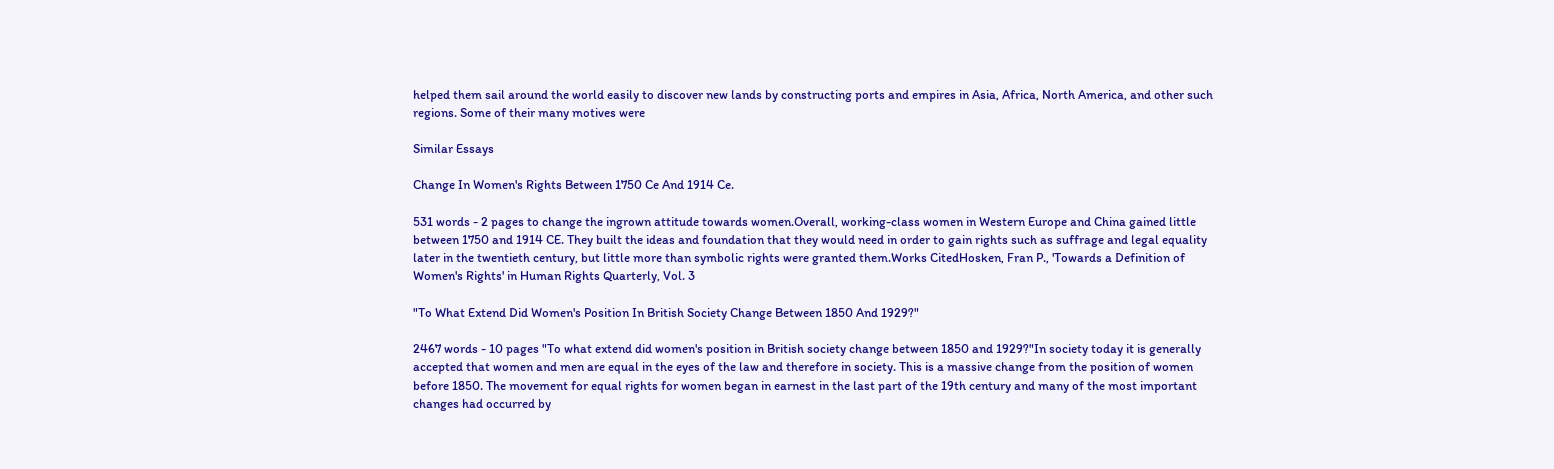helped them sail around the world easily to discover new lands by constructing ports and empires in Asia, Africa, North America, and other such regions. Some of their many motives were

Similar Essays

Change In Women's Rights Between 1750 Ce And 1914 Ce.

531 words - 2 pages to change the ingrown attitude towards women.Overall, working-class women in Western Europe and China gained little between 1750 and 1914 CE. They built the ideas and foundation that they would need in order to gain rights such as suffrage and legal equality later in the twentieth century, but little more than symbolic rights were granted them.Works CitedHosken, Fran P., 'Towards a Definition of Women's Rights' in Human Rights Quarterly, Vol. 3

"To What Extend Did Women's Position In British Society Change Between 1850 And 1929?"

2467 words - 10 pages "To what extend did women's position in British society change between 1850 and 1929?"In society today it is generally accepted that women and men are equal in the eyes of the law and therefore in society. This is a massive change from the position of women before 1850. The movement for equal rights for women began in earnest in the last part of the 19th century and many of the most important changes had occurred by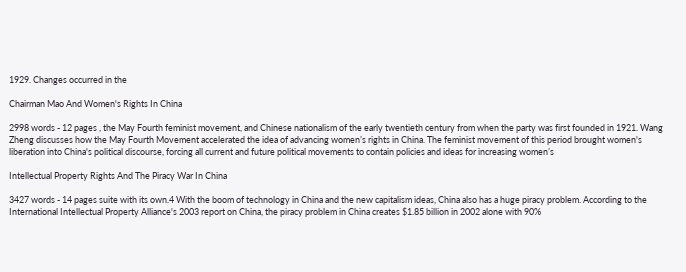1929. Changes occurred in the

Chairman Mao And Women's Rights In China

2998 words - 12 pages , the May Fourth feminist movement, and Chinese nationalism of the early twentieth century from when the party was first founded in 1921. Wang Zheng discusses how the May Fourth Movement accelerated the idea of advancing women’s rights in China. The feminist movement of this period brought women's liberation into China's political discourse, forcing all current and future political movements to contain policies and ideas for increasing women’s

Intellectual Property Rights And The Piracy War In China

3427 words - 14 pages suite with its own.4 With the boom of technology in China and the new capitalism ideas, China also has a huge piracy problem. According to the International Intellectual Property Alliance's 2003 report on China, the piracy problem in China creates $1.85 billion in 2002 alone with 90%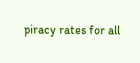piracy rates for all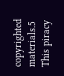copyrighted materials.5 This piracy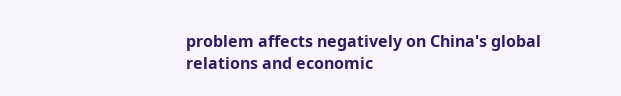problem affects negatively on China's global relations and economic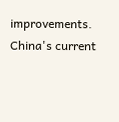improvements. China's current